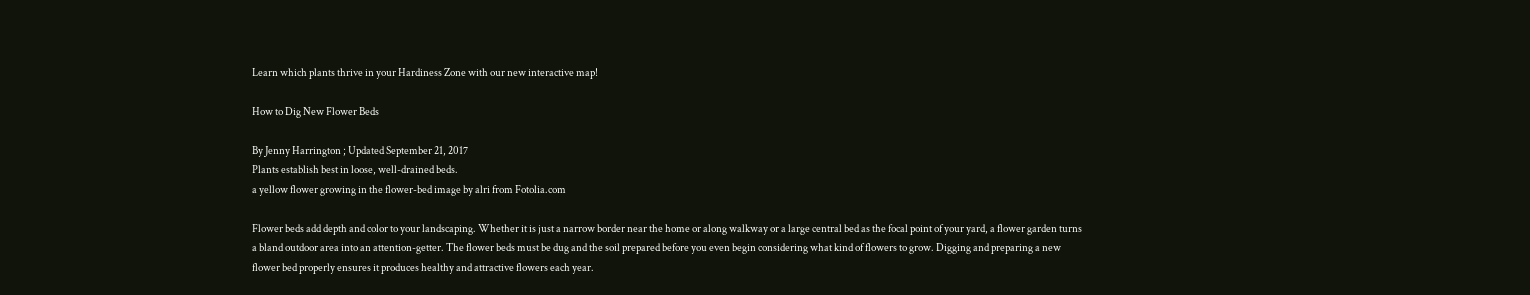Learn which plants thrive in your Hardiness Zone with our new interactive map!

How to Dig New Flower Beds

By Jenny Harrington ; Updated September 21, 2017
Plants establish best in loose, well-drained beds.
a yellow flower growing in the flower-bed image by alri from Fotolia.com

Flower beds add depth and color to your landscaping. Whether it is just a narrow border near the home or along walkway or a large central bed as the focal point of your yard, a flower garden turns a bland outdoor area into an attention-getter. The flower beds must be dug and the soil prepared before you even begin considering what kind of flowers to grow. Digging and preparing a new flower bed properly ensures it produces healthy and attractive flowers each year.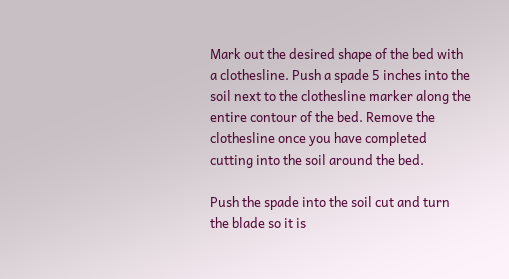Mark out the desired shape of the bed with a clothesline. Push a spade 5 inches into the soil next to the clothesline marker along the entire contour of the bed. Remove the clothesline once you have completed cutting into the soil around the bed.

Push the spade into the soil cut and turn the blade so it is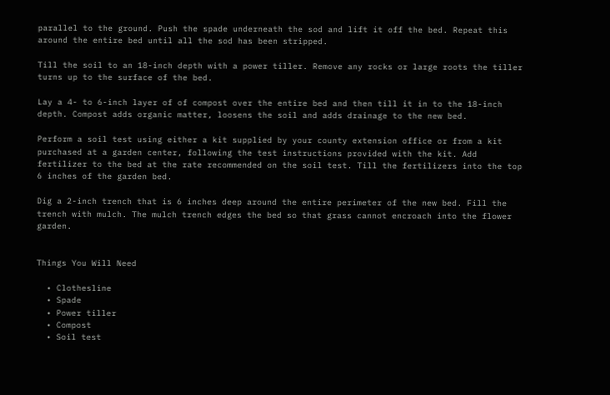parallel to the ground. Push the spade underneath the sod and lift it off the bed. Repeat this around the entire bed until all the sod has been stripped.

Till the soil to an 18-inch depth with a power tiller. Remove any rocks or large roots the tiller turns up to the surface of the bed.

Lay a 4- to 6-inch layer of of compost over the entire bed and then till it in to the 18-inch depth. Compost adds organic matter, loosens the soil and adds drainage to the new bed.

Perform a soil test using either a kit supplied by your county extension office or from a kit purchased at a garden center, following the test instructions provided with the kit. Add fertilizer to the bed at the rate recommended on the soil test. Till the fertilizers into the top 6 inches of the garden bed.

Dig a 2-inch trench that is 6 inches deep around the entire perimeter of the new bed. Fill the trench with mulch. The mulch trench edges the bed so that grass cannot encroach into the flower garden.


Things You Will Need

  • Clothesline
  • Spade
  • Power tiller
  • Compost
  • Soil test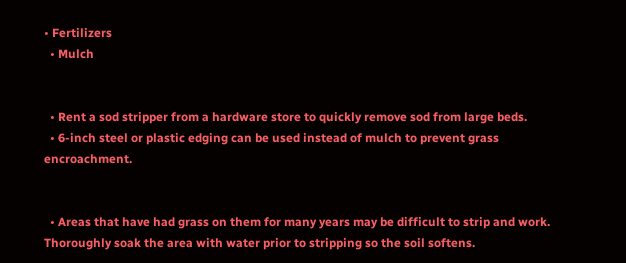• Fertilizers
  • Mulch


  • Rent a sod stripper from a hardware store to quickly remove sod from large beds.
  • 6-inch steel or plastic edging can be used instead of mulch to prevent grass encroachment.


  • Areas that have had grass on them for many years may be difficult to strip and work. Thoroughly soak the area with water prior to stripping so the soil softens.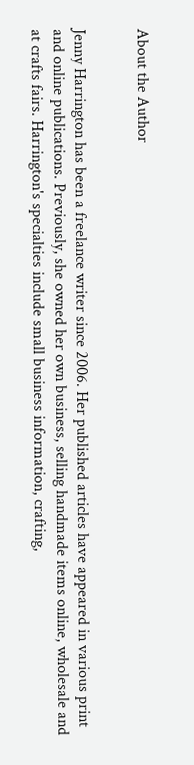About the Author


Jenny Harrington has been a freelance writer since 2006. Her published articles have appeared in various print and online publications. Previously, she owned her own business, selling handmade items online, wholesale and at crafts fairs. Harrington's specialties include small business information, crafting,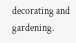decorating and gardening.